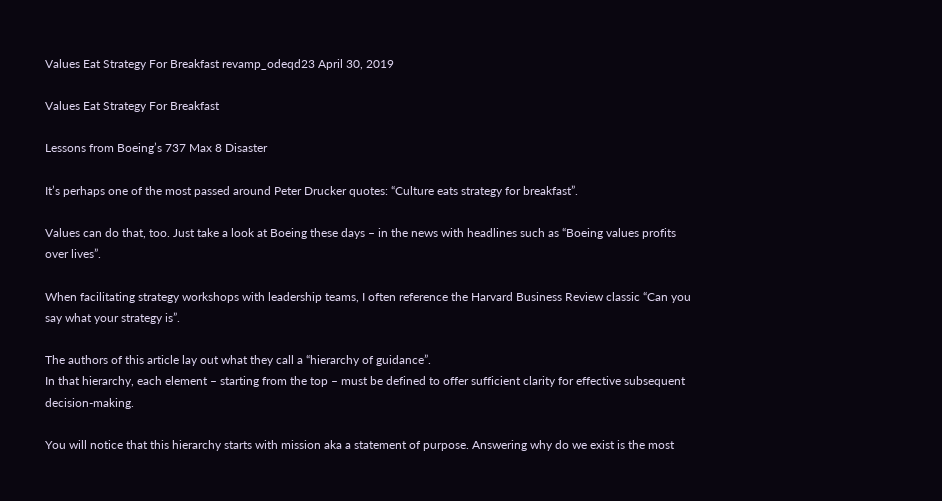Values Eat Strategy For Breakfast revamp_odeqd23 April 30, 2019

Values Eat Strategy For Breakfast

Lessons from Boeing’s 737 Max 8 Disaster

It’s perhaps one of the most passed around Peter Drucker quotes: “Culture eats strategy for breakfast”.

Values can do that, too. Just take a look at Boeing these days – in the news with headlines such as “Boeing values profits over lives”.

When facilitating strategy workshops with leadership teams, I often reference the Harvard Business Review classic “Can you say what your strategy is”.

The authors of this article lay out what they call a “hierarchy of guidance”.
In that hierarchy, each element – starting from the top – must be defined to offer sufficient clarity for effective subsequent decision-making.

You will notice that this hierarchy starts with mission aka a statement of purpose. Answering why do we exist is the most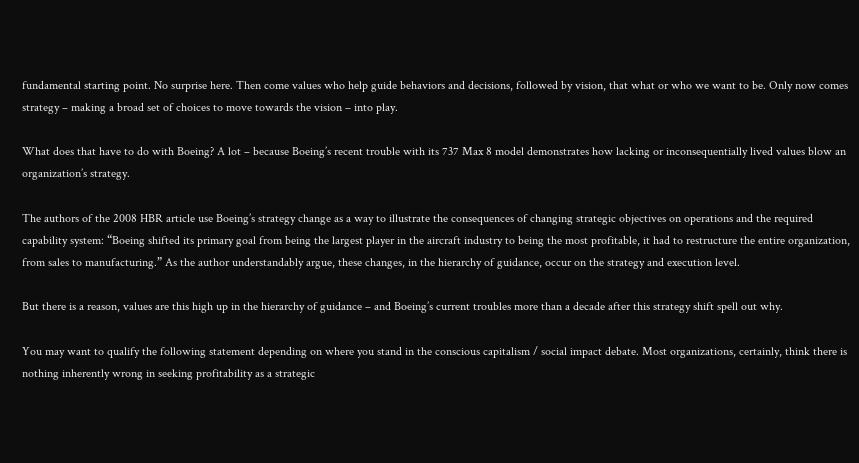fundamental starting point. No surprise here. Then come values who help guide behaviors and decisions, followed by vision, that what or who we want to be. Only now comes strategy – making a broad set of choices to move towards the vision – into play.

What does that have to do with Boeing? A lot – because Boeing’s recent trouble with its 737 Max 8 model demonstrates how lacking or inconsequentially lived values blow an organization’s strategy.

The authors of the 2008 HBR article use Boeing’s strategy change as a way to illustrate the consequences of changing strategic objectives on operations and the required capability system: “Boeing shifted its primary goal from being the largest player in the aircraft industry to being the most profitable, it had to restructure the entire organization, from sales to manufacturing.” As the author understandably argue, these changes, in the hierarchy of guidance, occur on the strategy and execution level.

But there is a reason, values are this high up in the hierarchy of guidance – and Boeing’s current troubles more than a decade after this strategy shift spell out why.

You may want to qualify the following statement depending on where you stand in the conscious capitalism / social impact debate. Most organizations, certainly, think there is nothing inherently wrong in seeking profitability as a strategic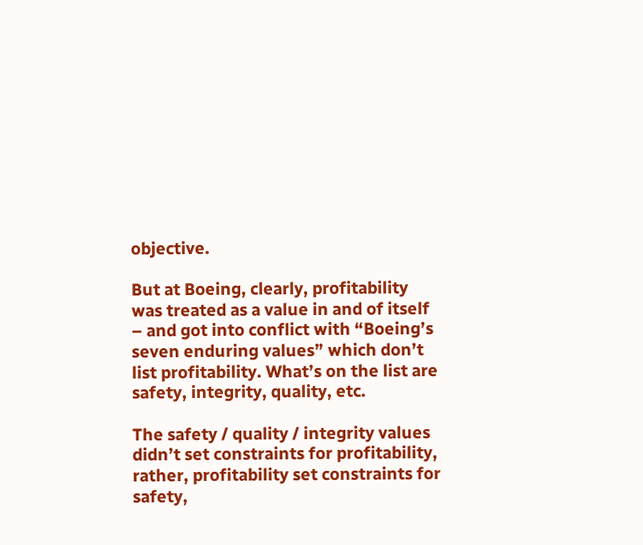objective.

But at Boeing, clearly, profitability was treated as a value in and of itself – and got into conflict with “Boeing’s seven enduring values” which don’t list profitability. What’s on the list are safety, integrity, quality, etc.

The safety / quality / integrity values didn’t set constraints for profitability, rather, profitability set constraints for safety,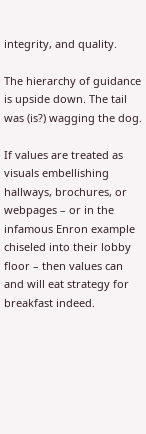integrity, and quality.

The hierarchy of guidance is upside down. The tail was (is?) wagging the dog.

If values are treated as visuals embellishing hallways, brochures, or webpages – or in the infamous Enron example chiseled into their lobby floor – then values can and will eat strategy for breakfast indeed.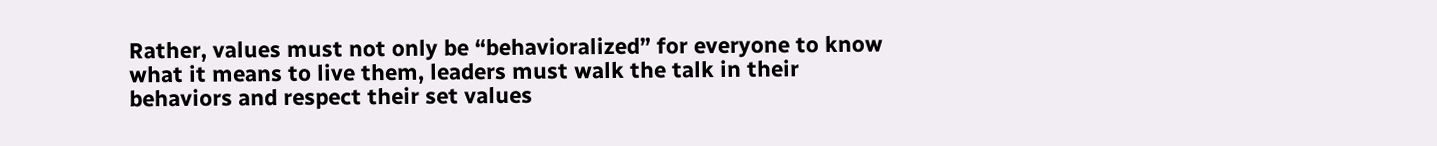Rather, values must not only be “behavioralized” for everyone to know what it means to live them, leaders must walk the talk in their behaviors and respect their set values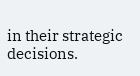in their strategic decisions.